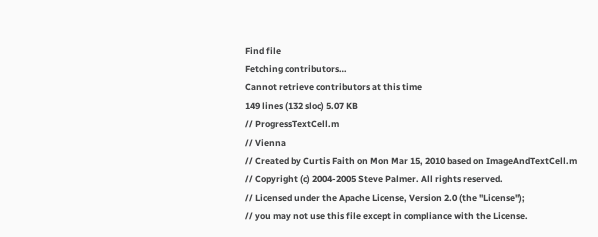Find file
Fetching contributors…
Cannot retrieve contributors at this time
149 lines (132 sloc) 5.07 KB
// ProgressTextCell.m
// Vienna
// Created by Curtis Faith on Mon Mar 15, 2010 based on ImageAndTextCell.m
// Copyright (c) 2004-2005 Steve Palmer. All rights reserved.
// Licensed under the Apache License, Version 2.0 (the "License");
// you may not use this file except in compliance with the License.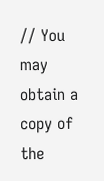// You may obtain a copy of the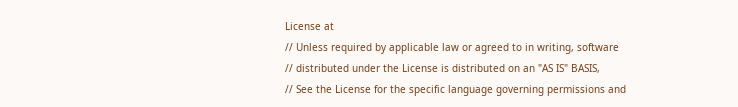License at
// Unless required by applicable law or agreed to in writing, software
// distributed under the License is distributed on an "AS IS" BASIS,
// See the License for the specific language governing permissions and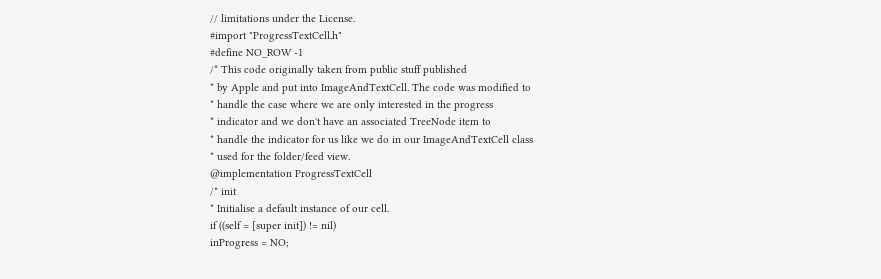// limitations under the License.
#import "ProgressTextCell.h"
#define NO_ROW -1
/* This code originally taken from public stuff published
* by Apple and put into ImageAndTextCell. The code was modified to
* handle the case where we are only interested in the progress
* indicator and we don't have an associated TreeNode item to
* handle the indicator for us like we do in our ImageAndTextCell class
* used for the folder/feed view.
@implementation ProgressTextCell
/* init
* Initialise a default instance of our cell.
if ((self = [super init]) != nil)
inProgress = NO;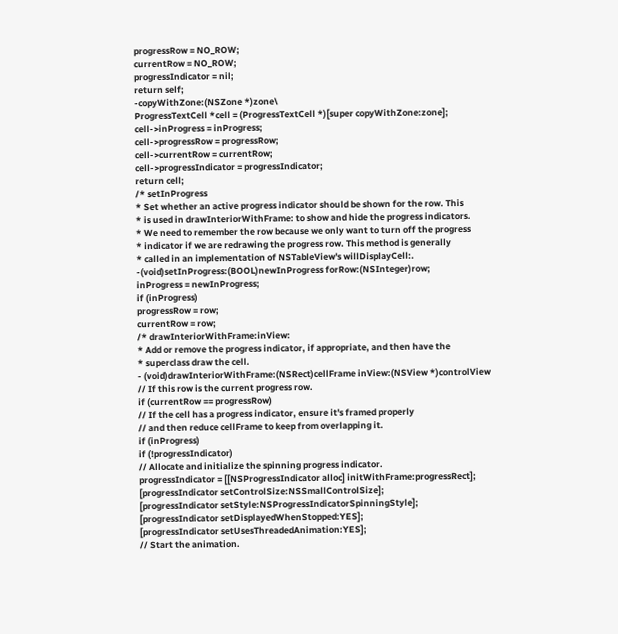progressRow = NO_ROW;
currentRow = NO_ROW;
progressIndicator = nil;
return self;
-copyWithZone:(NSZone *)zone\
ProgressTextCell *cell = (ProgressTextCell *)[super copyWithZone:zone];
cell->inProgress = inProgress;
cell->progressRow = progressRow;
cell->currentRow = currentRow;
cell->progressIndicator = progressIndicator;
return cell;
/* setInProgress
* Set whether an active progress indicator should be shown for the row. This
* is used in drawInteriorWithFrame: to show and hide the progress indicators.
* We need to remember the row because we only want to turn off the progress
* indicator if we are redrawing the progress row. This method is generally
* called in an implementation of NSTableView's willDisplayCell:.
-(void)setInProgress:(BOOL)newInProgress forRow:(NSInteger)row;
inProgress = newInProgress;
if (inProgress)
progressRow = row;
currentRow = row;
/* drawInteriorWithFrame:inView:
* Add or remove the progress indicator, if appropriate, and then have the
* superclass draw the cell.
- (void)drawInteriorWithFrame:(NSRect)cellFrame inView:(NSView *)controlView
// If this row is the current progress row.
if (currentRow == progressRow)
// If the cell has a progress indicator, ensure it's framed properly
// and then reduce cellFrame to keep from overlapping it.
if (inProgress)
if (!progressIndicator)
// Allocate and initialize the spinning progress indicator.
progressIndicator = [[NSProgressIndicator alloc] initWithFrame:progressRect];
[progressIndicator setControlSize:NSSmallControlSize];
[progressIndicator setStyle:NSProgressIndicatorSpinningStyle];
[progressIndicator setDisplayedWhenStopped:YES];
[progressIndicator setUsesThreadedAnimation:YES];
// Start the animation.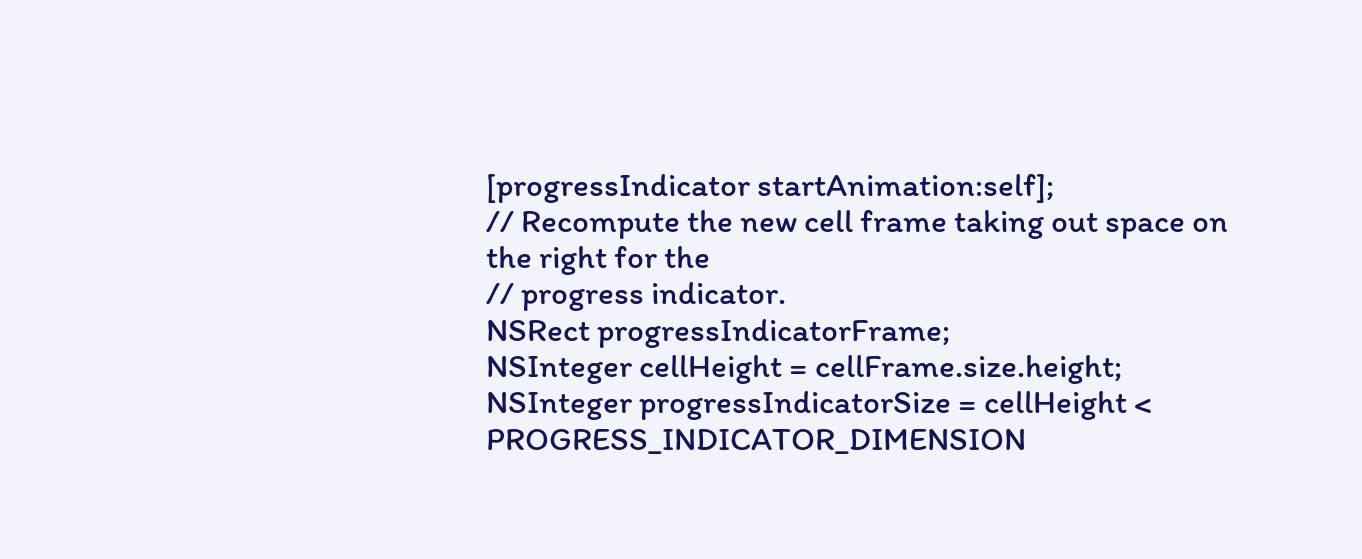[progressIndicator startAnimation:self];
// Recompute the new cell frame taking out space on the right for the
// progress indicator.
NSRect progressIndicatorFrame;
NSInteger cellHeight = cellFrame.size.height;
NSInteger progressIndicatorSize = cellHeight < PROGRESS_INDICATOR_DIMENSION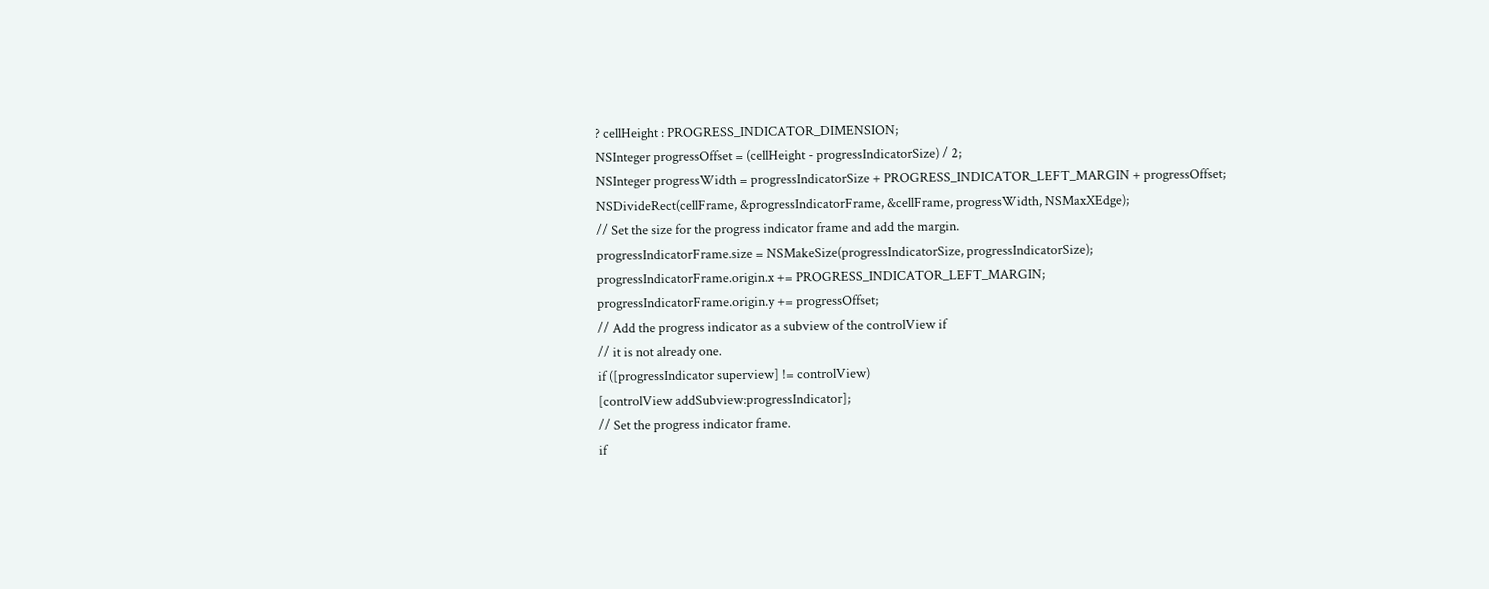? cellHeight : PROGRESS_INDICATOR_DIMENSION;
NSInteger progressOffset = (cellHeight - progressIndicatorSize) / 2;
NSInteger progressWidth = progressIndicatorSize + PROGRESS_INDICATOR_LEFT_MARGIN + progressOffset;
NSDivideRect(cellFrame, &progressIndicatorFrame, &cellFrame, progressWidth, NSMaxXEdge);
// Set the size for the progress indicator frame and add the margin.
progressIndicatorFrame.size = NSMakeSize(progressIndicatorSize, progressIndicatorSize);
progressIndicatorFrame.origin.x += PROGRESS_INDICATOR_LEFT_MARGIN;
progressIndicatorFrame.origin.y += progressOffset;
// Add the progress indicator as a subview of the controlView if
// it is not already one.
if ([progressIndicator superview] != controlView)
[controlView addSubview:progressIndicator];
// Set the progress indicator frame.
if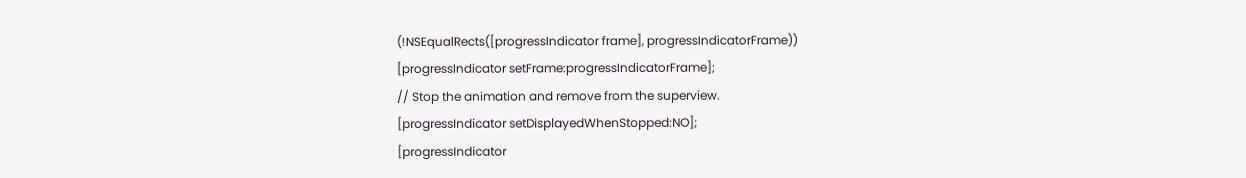(!NSEqualRects([progressIndicator frame], progressIndicatorFrame))
[progressIndicator setFrame:progressIndicatorFrame];
// Stop the animation and remove from the superview.
[progressIndicator setDisplayedWhenStopped:NO];
[progressIndicator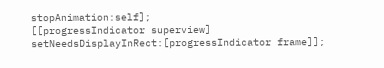stopAnimation:self];
[[progressIndicator superview] setNeedsDisplayInRect:[progressIndicator frame]];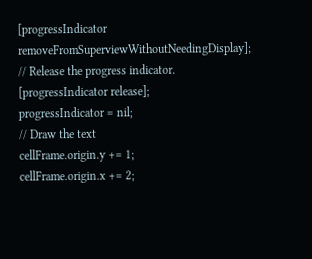[progressIndicator removeFromSuperviewWithoutNeedingDisplay];
// Release the progress indicator.
[progressIndicator release];
progressIndicator = nil;
// Draw the text
cellFrame.origin.y += 1;
cellFrame.origin.x += 2;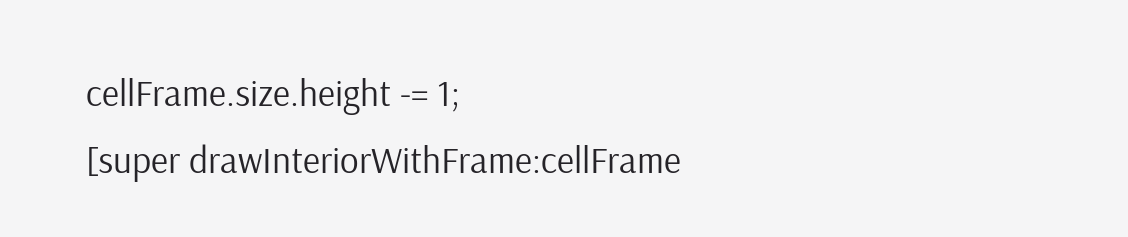cellFrame.size.height -= 1;
[super drawInteriorWithFrame:cellFrame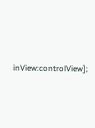inView:controlView];